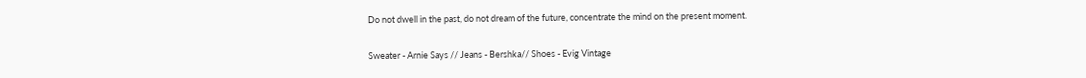Do not dwell in the past, do not dream of the future, concentrate the mind on the present moment.

Sweater - Arnie Says // Jeans - Bershka// Shoes - Evig Vintage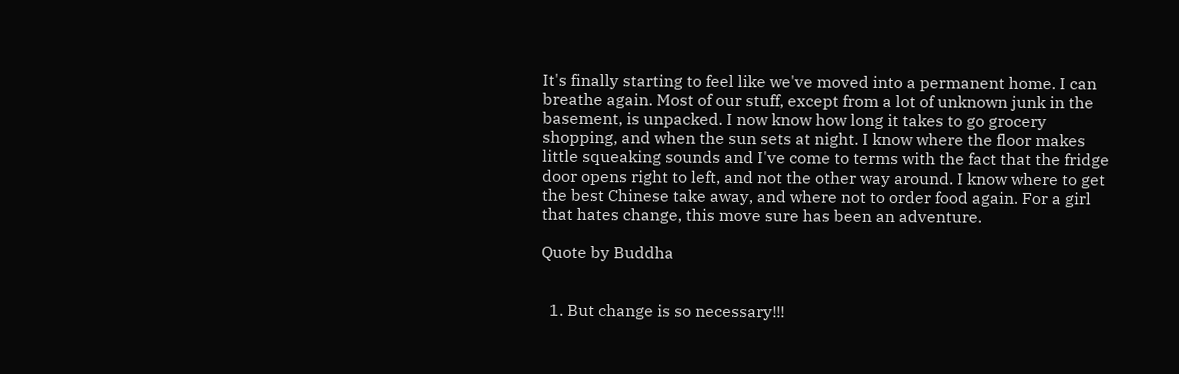It's finally starting to feel like we've moved into a permanent home. I can breathe again. Most of our stuff, except from a lot of unknown junk in the basement, is unpacked. I now know how long it takes to go grocery shopping, and when the sun sets at night. I know where the floor makes little squeaking sounds and I've come to terms with the fact that the fridge door opens right to left, and not the other way around. I know where to get the best Chinese take away, and where not to order food again. For a girl that hates change, this move sure has been an adventure.

Quote by Buddha


  1. But change is so necessary!!!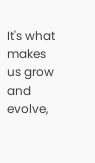It's what makes us grow and evolve,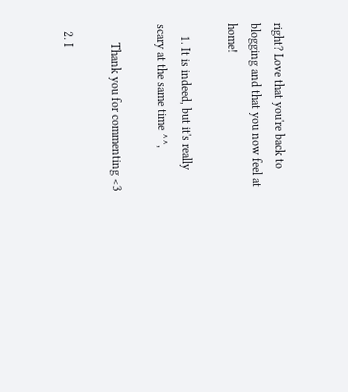right? Love that you're back to blogging and that you now feel at home!

    1. It is indeed, but it's really scary at the same time ^^,

      Thank you for commenting <3

  2. I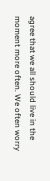agree that we all should live in the moment more often. We often worry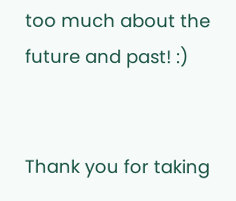too much about the future and past! :)


Thank you for taking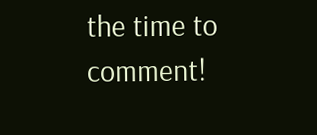the time to comment!